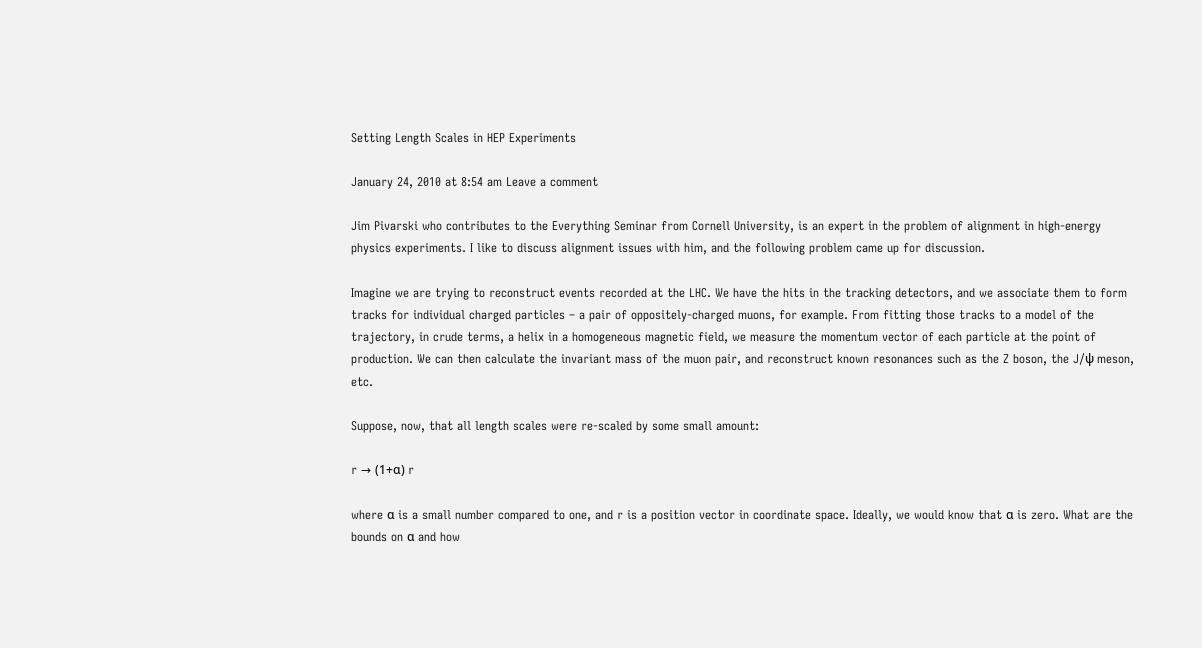Setting Length Scales in HEP Experiments

January 24, 2010 at 8:54 am Leave a comment

Jim Pivarski who contributes to the Everything Seminar from Cornell University, is an expert in the problem of alignment in high-energy physics experiments. I like to discuss alignment issues with him, and the following problem came up for discussion.

Imagine we are trying to reconstruct events recorded at the LHC. We have the hits in the tracking detectors, and we associate them to form tracks for individual charged particles – a pair of oppositely-charged muons, for example. From fitting those tracks to a model of the trajectory, in crude terms, a helix in a homogeneous magnetic field, we measure the momentum vector of each particle at the point of production. We can then calculate the invariant mass of the muon pair, and reconstruct known resonances such as the Z boson, the J/ψ meson, etc.

Suppose, now, that all length scales were re-scaled by some small amount:

r → (1+α) r

where α is a small number compared to one, and r is a position vector in coordinate space. Ideally, we would know that α is zero. What are the bounds on α and how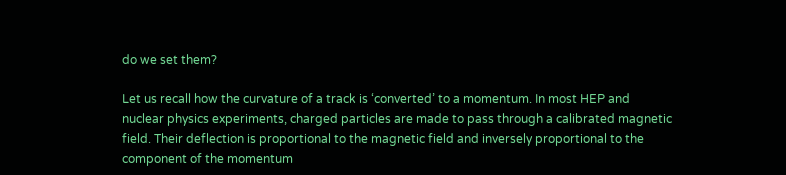do we set them?

Let us recall how the curvature of a track is ‘converted’ to a momentum. In most HEP and nuclear physics experiments, charged particles are made to pass through a calibrated magnetic field. Their deflection is proportional to the magnetic field and inversely proportional to the component of the momentum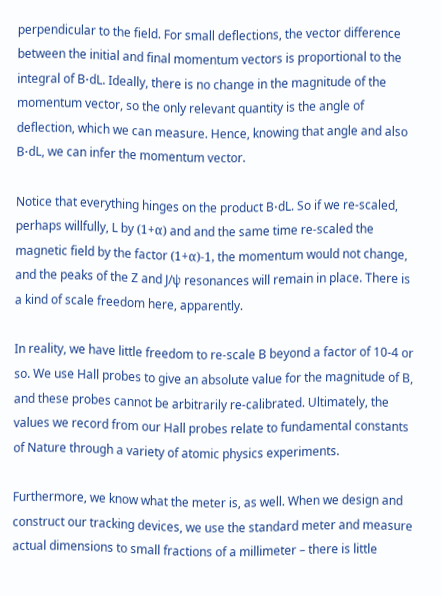perpendicular to the field. For small deflections, the vector difference between the initial and final momentum vectors is proportional to the integral of B⋅dL. Ideally, there is no change in the magnitude of the momentum vector, so the only relevant quantity is the angle of deflection, which we can measure. Hence, knowing that angle and also B⋅dL, we can infer the momentum vector.

Notice that everything hinges on the product B⋅dL. So if we re-scaled, perhaps willfully, L by (1+α) and and the same time re-scaled the magnetic field by the factor (1+α)-1, the momentum would not change, and the peaks of the Z and J/ψ resonances will remain in place. There is a kind of scale freedom here, apparently.

In reality, we have little freedom to re-scale B beyond a factor of 10-4 or so. We use Hall probes to give an absolute value for the magnitude of B, and these probes cannot be arbitrarily re-calibrated. Ultimately, the values we record from our Hall probes relate to fundamental constants of Nature through a variety of atomic physics experiments.

Furthermore, we know what the meter is, as well. When we design and construct our tracking devices, we use the standard meter and measure actual dimensions to small fractions of a millimeter – there is little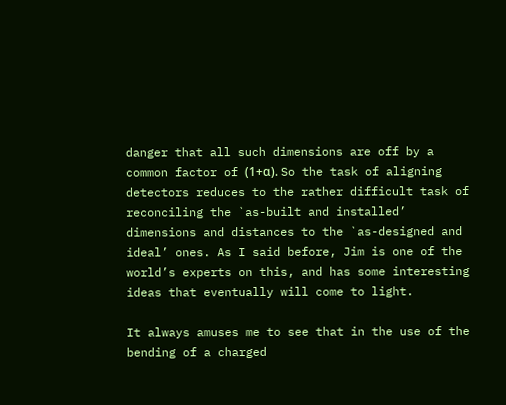danger that all such dimensions are off by a common factor of (1+α). So the task of aligning detectors reduces to the rather difficult task of reconciling the `as-built and installed’ dimensions and distances to the `as-designed and ideal’ ones. As I said before, Jim is one of the world’s experts on this, and has some interesting ideas that eventually will come to light.

It always amuses me to see that in the use of the bending of a charged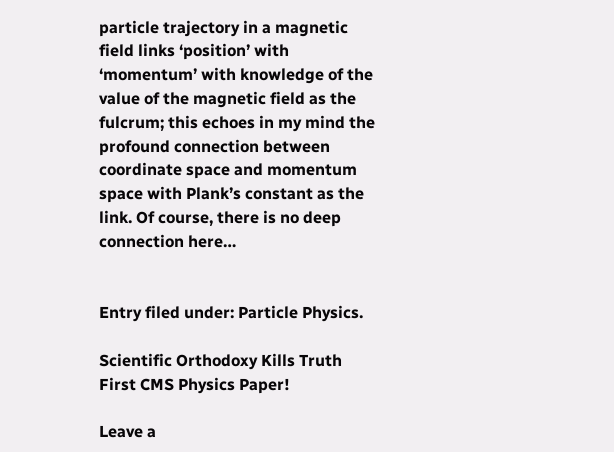particle trajectory in a magnetic field links ‘position’ with ‘momentum’ with knowledge of the value of the magnetic field as the fulcrum; this echoes in my mind the profound connection between coordinate space and momentum space with Plank’s constant as the link. Of course, there is no deep connection here…


Entry filed under: Particle Physics.

Scientific Orthodoxy Kills Truth First CMS Physics Paper!

Leave a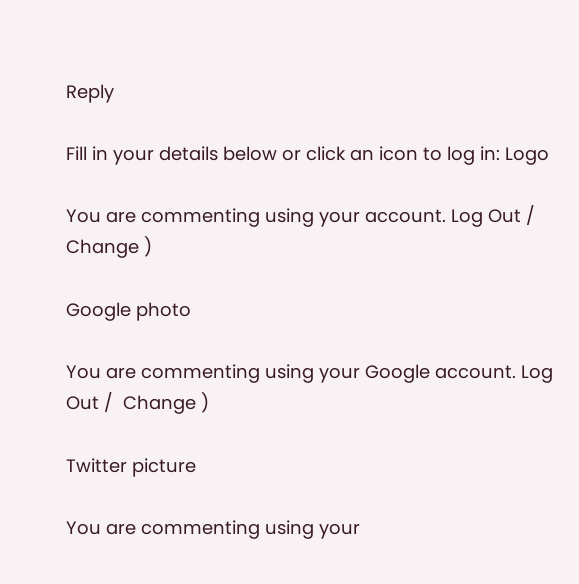Reply

Fill in your details below or click an icon to log in: Logo

You are commenting using your account. Log Out /  Change )

Google photo

You are commenting using your Google account. Log Out /  Change )

Twitter picture

You are commenting using your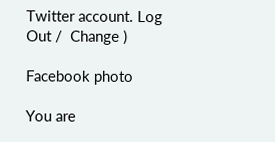Twitter account. Log Out /  Change )

Facebook photo

You are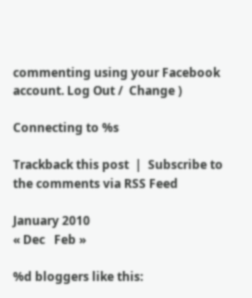commenting using your Facebook account. Log Out /  Change )

Connecting to %s

Trackback this post  |  Subscribe to the comments via RSS Feed

January 2010
« Dec   Feb »

%d bloggers like this: